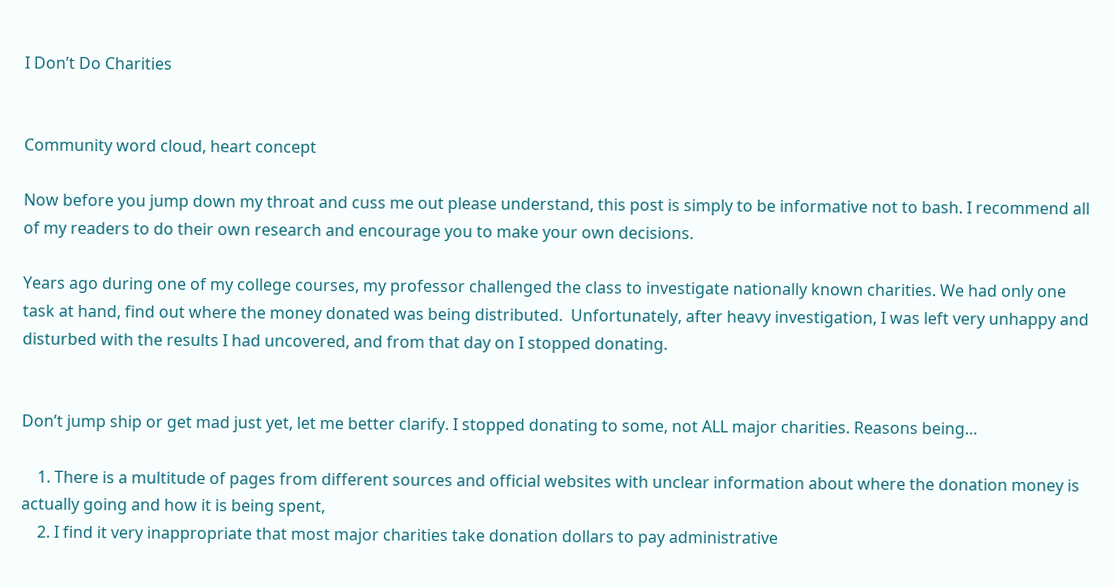I Don’t Do Charities


Community word cloud, heart concept

Now before you jump down my throat and cuss me out please understand, this post is simply to be informative not to bash. I recommend all of my readers to do their own research and encourage you to make your own decisions.

Years ago during one of my college courses, my professor challenged the class to investigate nationally known charities. We had only one task at hand, find out where the money donated was being distributed.  Unfortunately, after heavy investigation, I was left very unhappy and disturbed with the results I had uncovered, and from that day on I stopped donating.


Don’t jump ship or get mad just yet, let me better clarify. I stopped donating to some, not ALL major charities. Reasons being…

    1. There is a multitude of pages from different sources and official websites with unclear information about where the donation money is actually going and how it is being spent,
    2. I find it very inappropriate that most major charities take donation dollars to pay administrative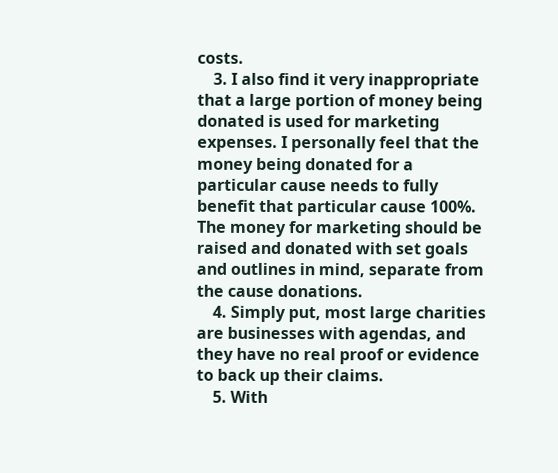costs.
    3. I also find it very inappropriate that a large portion of money being donated is used for marketing expenses. I personally feel that the money being donated for a particular cause needs to fully benefit that particular cause 100%. The money for marketing should be raised and donated with set goals and outlines in mind, separate from the cause donations.
    4. Simply put, most large charities are businesses with agendas, and they have no real proof or evidence to back up their claims.
    5. With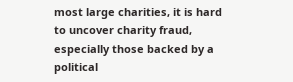most large charities, it is hard to uncover charity fraud, especially those backed by a political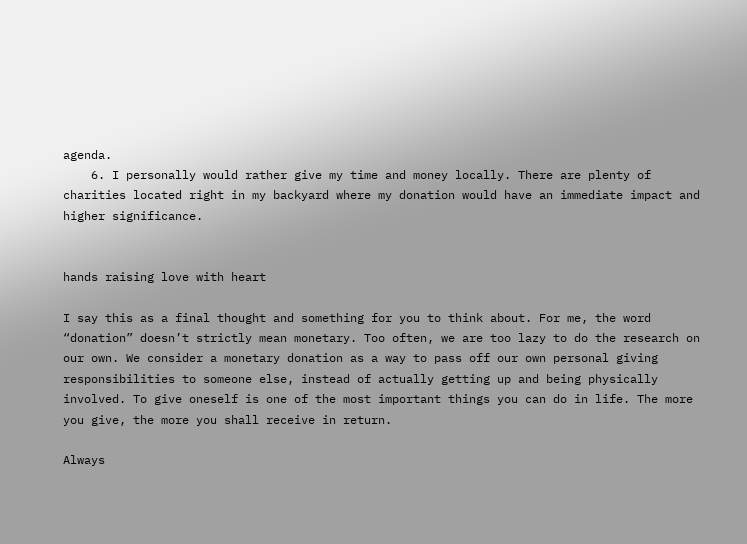agenda.
    6. I personally would rather give my time and money locally. There are plenty of charities located right in my backyard where my donation would have an immediate impact and higher significance.


hands raising love with heart

I say this as a final thought and something for you to think about. For me, the word “donation” doesn’t strictly mean monetary. Too often, we are too lazy to do the research on our own. We consider a monetary donation as a way to pass off our own personal giving responsibilities to someone else, instead of actually getting up and being physically involved. To give oneself is one of the most important things you can do in life. The more you give, the more you shall receive in return.

Always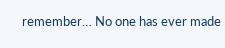remember… No one has ever made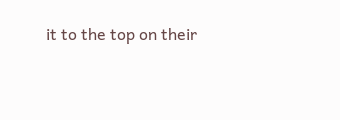it to the top on their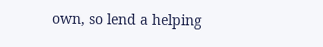own, so lend a helping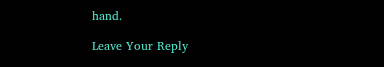hand.

Leave Your Reply